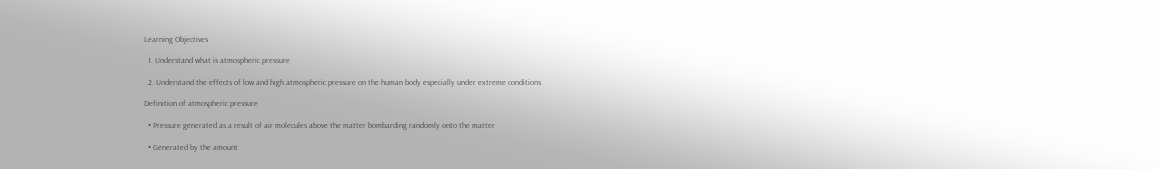Learning Objectives

  1. Understand what is atmospheric pressure

  2. Understand the effects of low and high atmospheric pressure on the human body especially under extreme conditions

Definition of atmospheric pressure

  • Pressure generated as a result of air molecules above the matter bombarding randomly onto the matter

  • Generated by the amount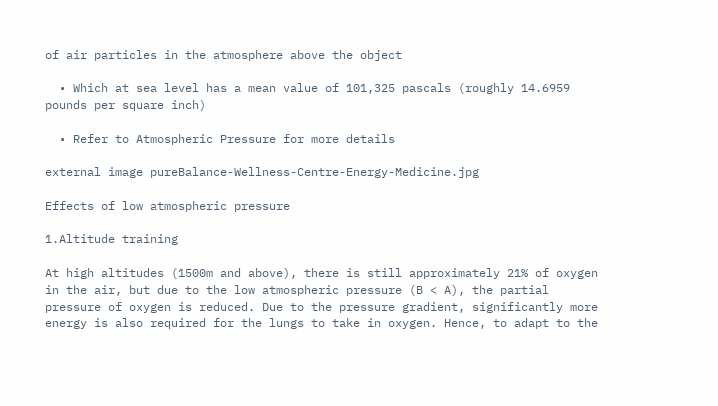of air particles in the atmosphere above the object

  • Which at sea level has a mean value of 101,325 pascals (roughly 14.6959 pounds per square inch)

  • Refer to Atmospheric Pressure for more details

external image pureBalance-Wellness-Centre-Energy-Medicine.jpg

Effects of low atmospheric pressure

1.Altitude training

At high altitudes (1500m and above), there is still approximately 21% of oxygen in the air, but due to the low atmospheric pressure (B < A), the partial pressure of oxygen is reduced. Due to the pressure gradient, significantly more energy is also required for the lungs to take in oxygen. Hence, to adapt to the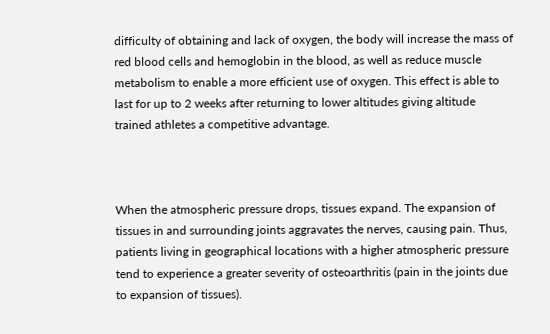difficulty of obtaining and lack of oxygen, the body will increase the mass of red blood cells and hemoglobin in the blood, as well as reduce muscle metabolism to enable a more efficient use of oxygen. This effect is able to last for up to 2 weeks after returning to lower altitudes giving altitude trained athletes a competitive advantage.



When the atmospheric pressure drops, tissues expand. The expansion of tissues in and surrounding joints aggravates the nerves, causing pain. Thus, patients living in geographical locations with a higher atmospheric pressure tend to experience a greater severity of osteoarthritis (pain in the joints due to expansion of tissues).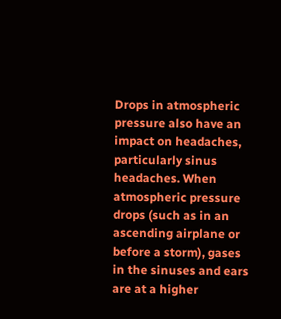Drops in atmospheric pressure also have an impact on headaches, particularly sinus headaches. When atmospheric pressure drops (such as in an ascending airplane or before a storm), gases in the sinuses and ears are at a higher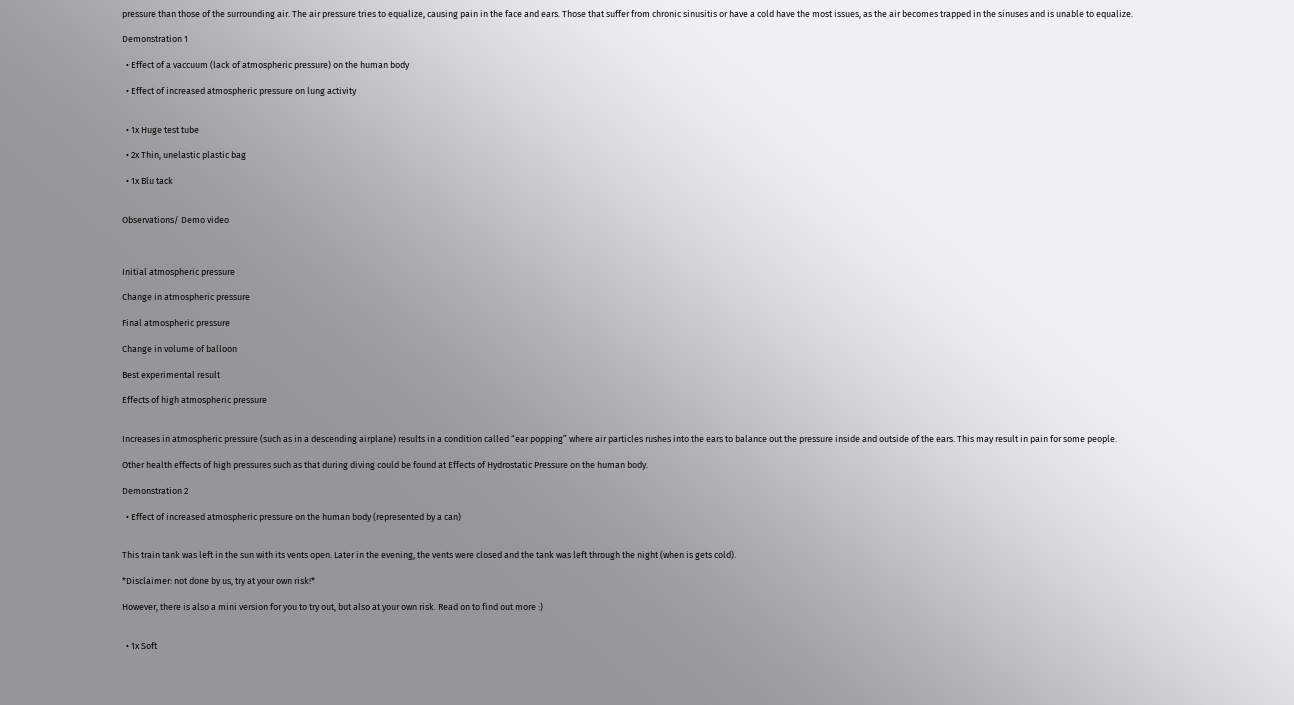pressure than those of the surrounding air. The air pressure tries to equalize, causing pain in the face and ears. Those that suffer from chronic sinusitis or have a cold have the most issues, as the air becomes trapped in the sinuses and is unable to equalize.

Demonstration 1

  • Effect of a vaccuum (lack of atmospheric pressure) on the human body

  • Effect of increased atmospheric pressure on lung activity


  • 1x Huge test tube

  • 2x Thin, unelastic plastic bag

  • 1x Blu tack


Observations/ Demo video



Initial atmospheric pressure

Change in atmospheric pressure

Final atmospheric pressure

Change in volume of balloon

Best experimental result

Effects of high atmospheric pressure


Increases in atmospheric pressure (such as in a descending airplane) results in a condition called “ear popping” where air particles rushes into the ears to balance out the pressure inside and outside of the ears. This may result in pain for some people.

Other health effects of high pressures such as that during diving could be found at Effects of Hydrostatic Pressure on the human body.

Demonstration 2

  • Effect of increased atmospheric pressure on the human body (represented by a can)


This train tank was left in the sun with its vents open. Later in the evening, the vents were closed and the tank was left through the night (when is gets cold).

*Disclaimer: not done by us, try at your own risk!*

However, there is also a mini version for you to try out, but also at your own risk. Read on to find out more :)


  • 1x Soft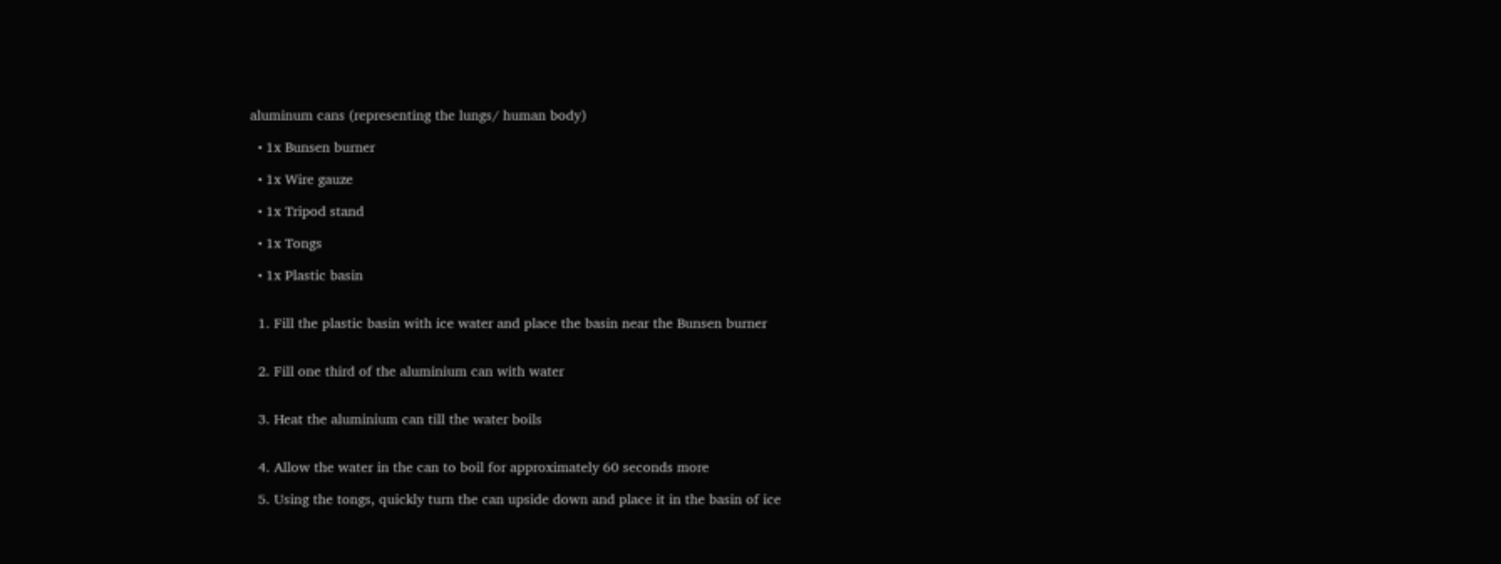aluminum cans (representing the lungs/ human body)

  • 1x Bunsen burner

  • 1x Wire gauze

  • 1x Tripod stand

  • 1x Tongs

  • 1x Plastic basin


  1. Fill the plastic basin with ice water and place the basin near the Bunsen burner


  2. Fill one third of the aluminium can with water


  3. Heat the aluminium can till the water boils


  4. Allow the water in the can to boil for approximately 60 seconds more

  5. Using the tongs, quickly turn the can upside down and place it in the basin of ice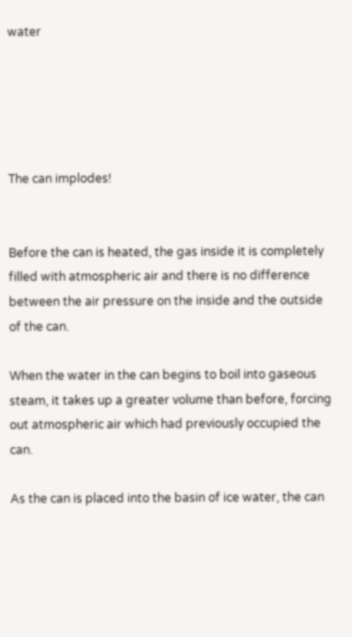water





The can implodes!


Before the can is heated, the gas inside it is completely filled with atmospheric air and there is no difference between the air pressure on the inside and the outside of the can.

When the water in the can begins to boil into gaseous steam, it takes up a greater volume than before, forcing out atmospheric air which had previously occupied the can.

As the can is placed into the basin of ice water, the can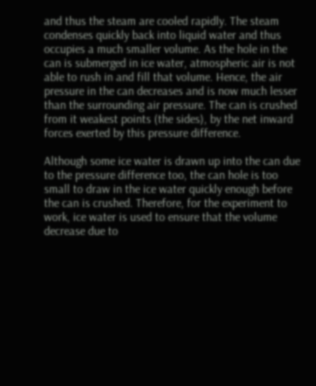and thus the steam are cooled rapidly. The steam condenses quickly back into liquid water and thus occupies a much smaller volume. As the hole in the can is submerged in ice water, atmospheric air is not able to rush in and fill that volume. Hence, the air pressure in the can decreases and is now much lesser than the surrounding air pressure. The can is crushed from it weakest points (the sides), by the net inward forces exerted by this pressure difference.

Although some ice water is drawn up into the can due to the pressure difference too, the can hole is too small to draw in the ice water quickly enough before the can is crushed. Therefore, for the experiment to work, ice water is used to ensure that the volume decrease due to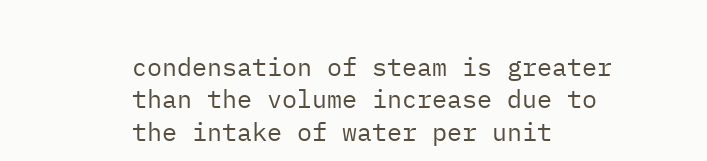condensation of steam is greater than the volume increase due to the intake of water per unit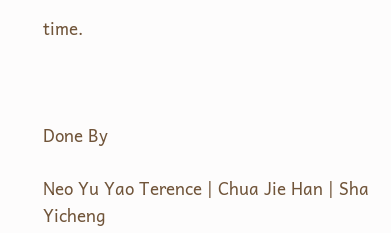time.



Done By

Neo Yu Yao Terence | Chua Jie Han | Sha Yicheng